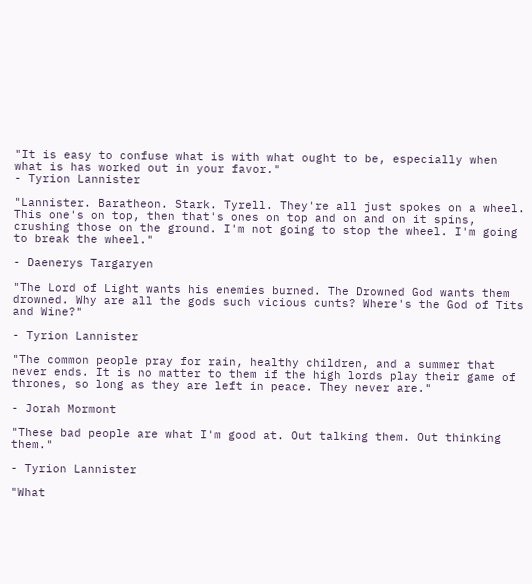"It is easy to confuse what is with what ought to be, especially when what is has worked out in your favor."
- Tyrion Lannister

"Lannister. Baratheon. Stark. Tyrell. They're all just spokes on a wheel. This one's on top, then that's ones on top and on and on it spins, crushing those on the ground. I'm not going to stop the wheel. I'm going to break the wheel."

- Daenerys Targaryen

"The Lord of Light wants his enemies burned. The Drowned God wants them drowned. Why are all the gods such vicious cunts? Where's the God of Tits and Wine?"

- Tyrion Lannister

"The common people pray for rain, healthy children, and a summer that never ends. It is no matter to them if the high lords play their game of thrones, so long as they are left in peace. They never are."

- Jorah Mormont

"These bad people are what I'm good at. Out talking them. Out thinking them."

- Tyrion Lannister

"What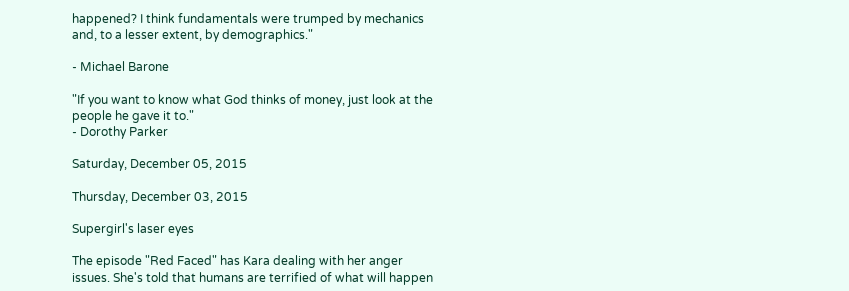happened? I think fundamentals were trumped by mechanics and, to a lesser extent, by demographics."

- Michael Barone

"If you want to know what God thinks of money, just look at the people he gave it to."
- Dorothy Parker

Saturday, December 05, 2015

Thursday, December 03, 2015

Supergirl's laser eyes

The episode "Red Faced" has Kara dealing with her anger issues. She's told that humans are terrified of what will happen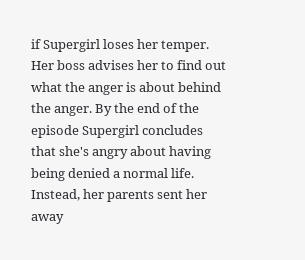if Supergirl loses her temper. Her boss advises her to find out what the anger is about behind the anger. By the end of the episode Supergirl concludes that she's angry about having being denied a normal life. Instead, her parents sent her away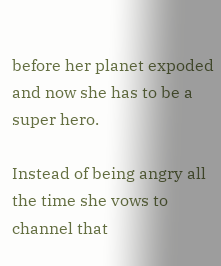before her planet expoded and now she has to be a super hero.

Instead of being angry all the time she vows to channel that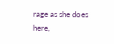rage as she does here,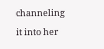channeling it into her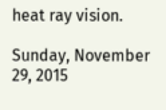heat ray vision.

Sunday, November 29, 2015